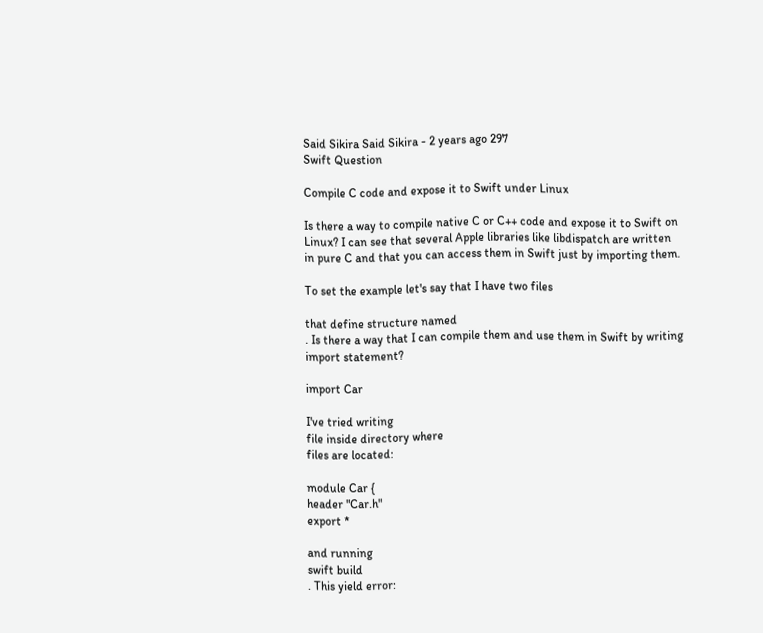Said Sikira Said Sikira - 2 years ago 297
Swift Question

Compile C code and expose it to Swift under Linux

Is there a way to compile native C or C++ code and expose it to Swift on Linux? I can see that several Apple libraries like libdispatch are written in pure C and that you can access them in Swift just by importing them.

To set the example let's say that I have two files

that define structure named
. Is there a way that I can compile them and use them in Swift by writing import statement?

import Car

I've tried writing
file inside directory where
files are located:

module Car {
header "Car.h"
export *

and running
swift build
. This yield error: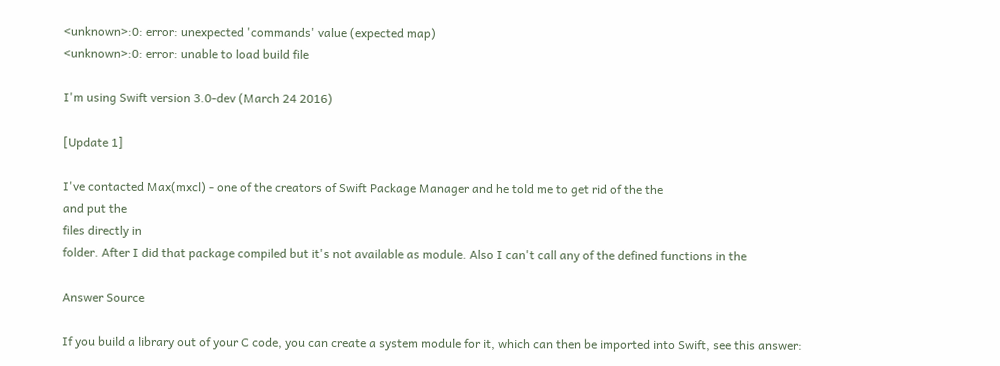<unknown>:0: error: unexpected 'commands' value (expected map)
<unknown>:0: error: unable to load build file

I'm using Swift version 3.0-dev (March 24 2016)

[Update 1]

I've contacted Max(mxcl) - one of the creators of Swift Package Manager and he told me to get rid of the the
and put the
files directly in
folder. After I did that package compiled but it's not available as module. Also I can't call any of the defined functions in the

Answer Source

If you build a library out of your C code, you can create a system module for it, which can then be imported into Swift, see this answer: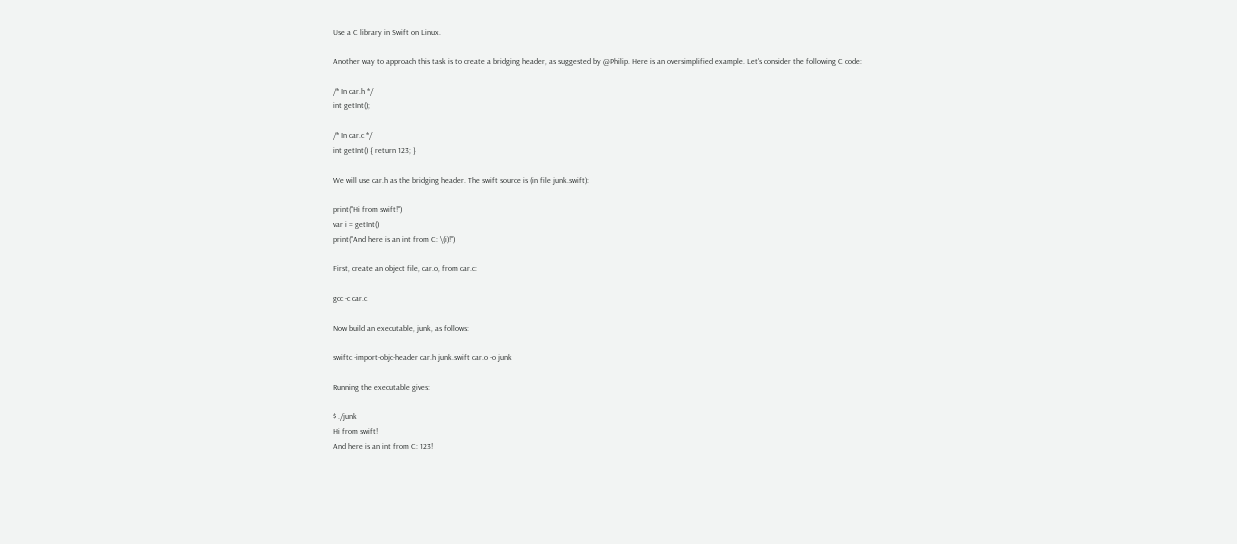Use a C library in Swift on Linux.

Another way to approach this task is to create a bridging header, as suggested by @Philip. Here is an oversimplified example. Let's consider the following C code:

/* In car.h */
int getInt();

/* In car.c */
int getInt() { return 123; }

We will use car.h as the bridging header. The swift source is (in file junk.swift):

print("Hi from swift!")
var i = getInt()
print("And here is an int from C: \(i)!")

First, create an object file, car.o, from car.c:

gcc -c car.c

Now build an executable, junk, as follows:

swiftc -import-objc-header car.h junk.swift car.o -o junk

Running the executable gives:

$ ./junk
Hi from swift!
And here is an int from C: 123!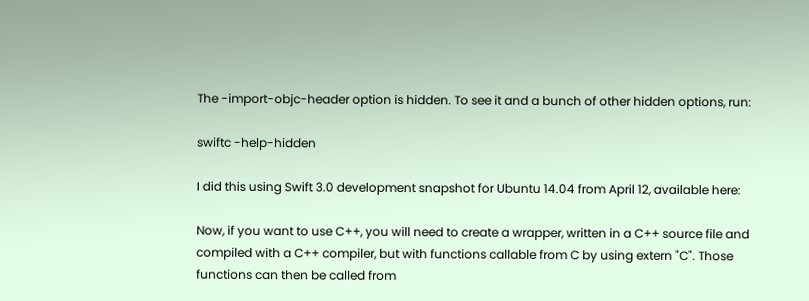The -import-objc-header option is hidden. To see it and a bunch of other hidden options, run:

swiftc -help-hidden

I did this using Swift 3.0 development snapshot for Ubuntu 14.04 from April 12, available here:

Now, if you want to use C++, you will need to create a wrapper, written in a C++ source file and compiled with a C++ compiler, but with functions callable from C by using extern "C". Those functions can then be called from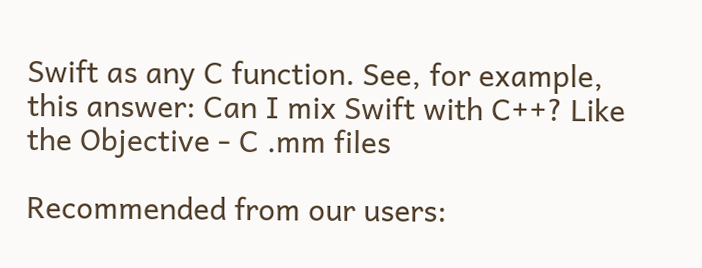Swift as any C function. See, for example, this answer: Can I mix Swift with C++? Like the Objective - C .mm files

Recommended from our users: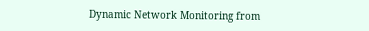Dynamic Network Monitoring from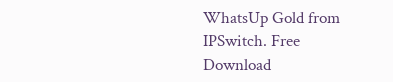WhatsUp Gold from IPSwitch. Free Download